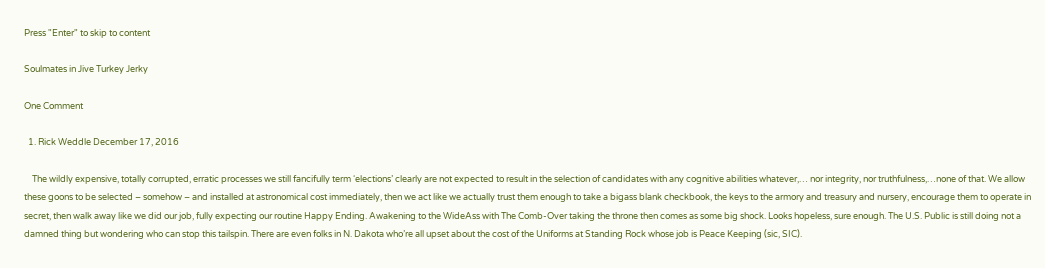Press "Enter" to skip to content

Soulmates in Jive Turkey Jerky

One Comment

  1. Rick Weddle December 17, 2016

    The wildly expensive, totally corrupted, erratic processes we still fancifully term ‘elections’ clearly are not expected to result in the selection of candidates with any cognitive abilities whatever,… nor integrity, nor truthfulness,…none of that. We allow these goons to be selected – somehow – and installed at astronomical cost immediately, then we act like we actually trust them enough to take a bigass blank checkbook, the keys to the armory and treasury and nursery, encourage them to operate in secret, then walk away like we did our job, fully expecting our routine Happy Ending. Awakening to the WideAss with The Comb-Over taking the throne then comes as some big shock. Looks hopeless, sure enough. The U.S. Public is still doing not a damned thing but wondering who can stop this tailspin. There are even folks in N. Dakota who’re all upset about the cost of the Uniforms at Standing Rock whose job is Peace Keeping (sic, SIC).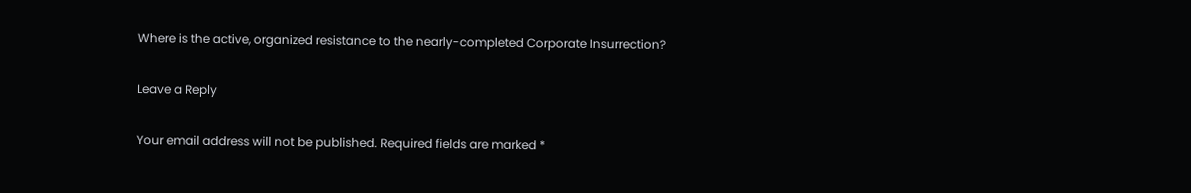Where is the active, organized resistance to the nearly-completed Corporate Insurrection?

Leave a Reply

Your email address will not be published. Required fields are marked *